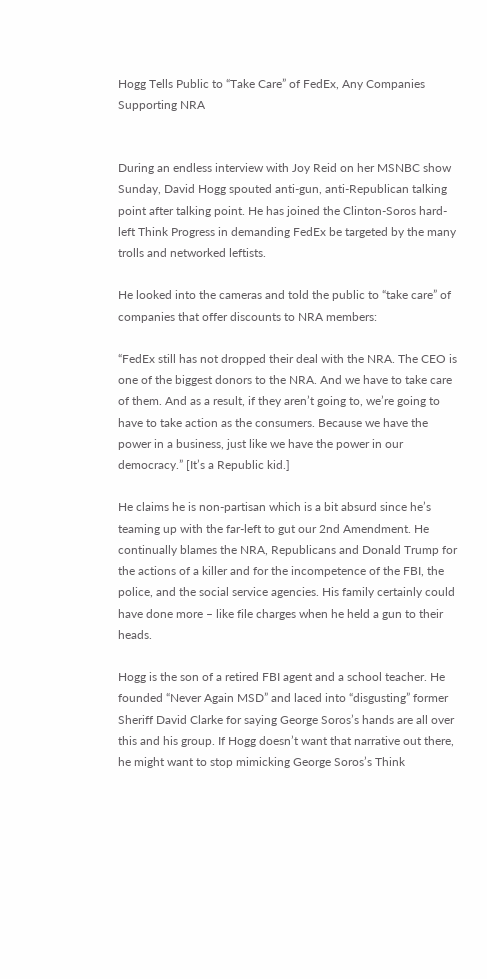Hogg Tells Public to “Take Care” of FedEx, Any Companies Supporting NRA


During an endless interview with Joy Reid on her MSNBC show Sunday, David Hogg spouted anti-gun, anti-Republican talking point after talking point. He has joined the Clinton-Soros hard-left Think Progress in demanding FedEx be targeted by the many trolls and networked leftists.

He looked into the cameras and told the public to “take care” of companies that offer discounts to NRA members:

“FedEx still has not dropped their deal with the NRA. The CEO is one of the biggest donors to the NRA. And we have to take care of them. And as a result, if they aren’t going to, we’re going to have to take action as the consumers. Because we have the power in a business, just like we have the power in our democracy.” [It’s a Republic kid.]

He claims he is non-partisan which is a bit absurd since he’s teaming up with the far-left to gut our 2nd Amendment. He continually blames the NRA, Republicans and Donald Trump for the actions of a killer and for the incompetence of the FBI, the police, and the social service agencies. His family certainly could have done more – like file charges when he held a gun to their heads.

Hogg is the son of a retired FBI agent and a school teacher. He founded “Never Again MSD” and laced into “disgusting” former Sheriff David Clarke for saying George Soros’s hands are all over this and his group. If Hogg doesn’t want that narrative out there, he might want to stop mimicking George Soros’s Think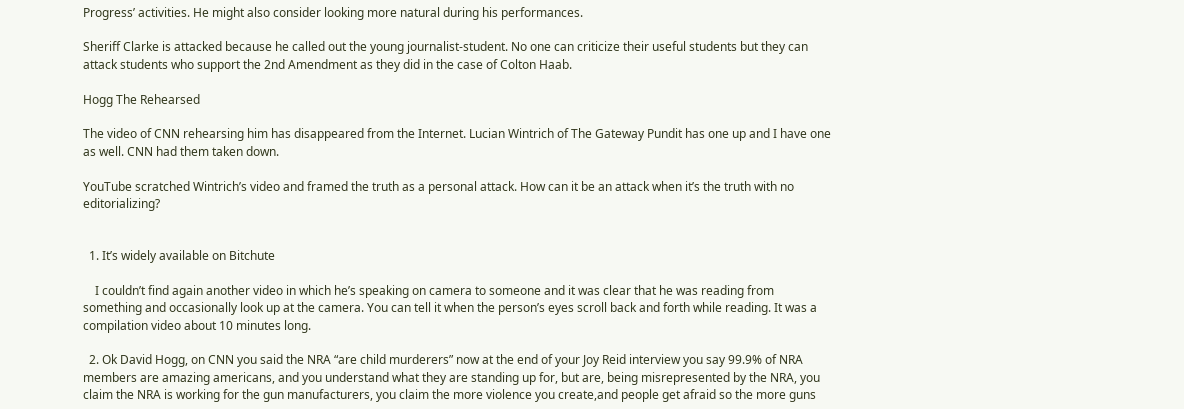Progress’ activities. He might also consider looking more natural during his performances.

Sheriff Clarke is attacked because he called out the young journalist-student. No one can criticize their useful students but they can attack students who support the 2nd Amendment as they did in the case of Colton Haab.

Hogg The Rehearsed

The video of CNN rehearsing him has disappeared from the Internet. Lucian Wintrich of The Gateway Pundit has one up and I have one as well. CNN had them taken down.

YouTube scratched Wintrich’s video and framed the truth as a personal attack. How can it be an attack when it’s the truth with no editorializing?


  1. It’s widely available on Bitchute

    I couldn’t find again another video in which he’s speaking on camera to someone and it was clear that he was reading from something and occasionally look up at the camera. You can tell it when the person’s eyes scroll back and forth while reading. It was a compilation video about 10 minutes long.

  2. Ok David Hogg, on CNN you said the NRA “are child murderers” now at the end of your Joy Reid interview you say 99.9% of NRA members are amazing americans, and you understand what they are standing up for, but are, being misrepresented by the NRA, you claim the NRA is working for the gun manufacturers, you claim the more violence you create,and people get afraid so the more guns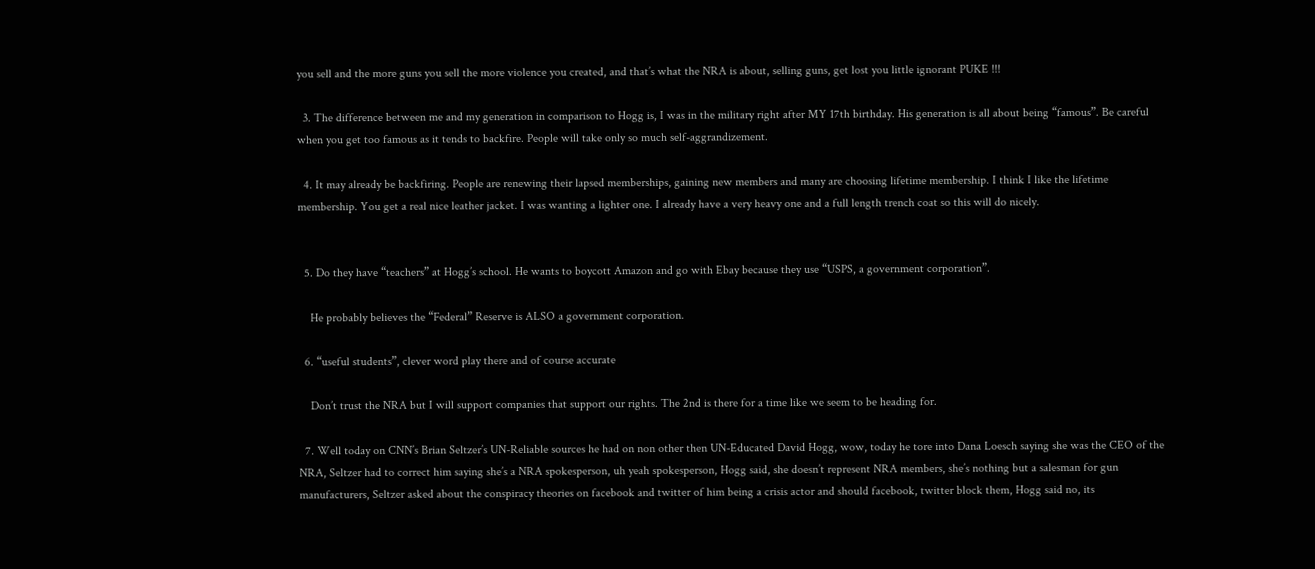you sell and the more guns you sell the more violence you created, and that’s what the NRA is about, selling guns, get lost you little ignorant PUKE !!!

  3. The difference between me and my generation in comparison to Hogg is, I was in the military right after MY 17th birthday. His generation is all about being “famous”. Be careful when you get too famous as it tends to backfire. People will take only so much self-aggrandizement.

  4. It may already be backfiring. People are renewing their lapsed memberships, gaining new members and many are choosing lifetime membership. I think I like the lifetime membership. You get a real nice leather jacket. I was wanting a lighter one. I already have a very heavy one and a full length trench coat so this will do nicely.


  5. Do they have “teachers” at Hogg’s school. He wants to boycott Amazon and go with Ebay because they use “USPS, a government corporation”.

    He probably believes the “Federal” Reserve is ALSO a government corporation.

  6. “useful students”, clever word play there and of course accurate

    Don’t trust the NRA but I will support companies that support our rights. The 2nd is there for a time like we seem to be heading for.

  7. Well today on CNN’s Brian Seltzer’s UN-Reliable sources he had on non other then UN-Educated David Hogg, wow, today he tore into Dana Loesch saying she was the CEO of the NRA, Seltzer had to correct him saying she’s a NRA spokesperson, uh yeah spokesperson, Hogg said, she doesn’t represent NRA members, she’s nothing but a salesman for gun manufacturers, Seltzer asked about the conspiracy theories on facebook and twitter of him being a crisis actor and should facebook, twitter block them, Hogg said no, its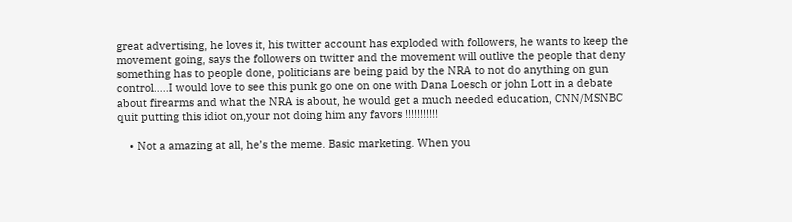great advertising, he loves it, his twitter account has exploded with followers, he wants to keep the movement going, says the followers on twitter and the movement will outlive the people that deny something has to people done, politicians are being paid by the NRA to not do anything on gun control…..I would love to see this punk go one on one with Dana Loesch or john Lott in a debate about firearms and what the NRA is about, he would get a much needed education, CNN/MSNBC quit putting this idiot on,your not doing him any favors !!!!!!!!!!!

    • Not a amazing at all, he’s the meme. Basic marketing. When you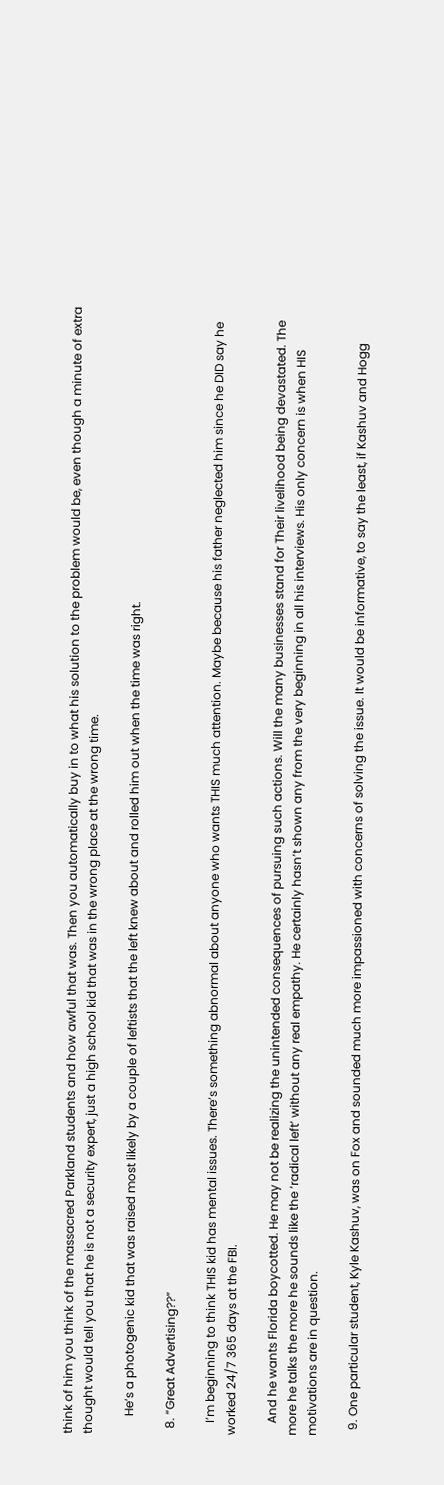think of him you think of the massacred Parkland students and how awful that was. Then you automatically buy in to what his solution to the problem would be, even though a minute of extra thought would tell you that he is not a security expert, just a high school kid that was in the wrong place at the wrong time.

      He’s a photogenic kid that was raised most likely by a couple of leftists that the left knew about and rolled him out when the time was right.

  8. “Great Advertising??”

    I’m beginning to think THIS kid has mental issues. There’s something abnormal about anyone who wants THIS much attention. Maybe because his father neglected him since he DID say he worked 24/7 365 days at the FBI.

    And he wants Florida boycotted. He may not be realizing the unintended consequences of pursuing such actions. Will the many businesses stand for Their livelihood being devastated. The more he talks the more he sounds like the ‘radical left’ without any real empathy. He certainly hasn’t shown any from the very beginning in all his interviews. His only concern is when HIS motivations are in question.

  9. One particular student, Kyle Kashuv, was on Fox and sounded much more impassioned with concerns of solving the issue. It would be informative, to say the least, if Kashuv and Hogg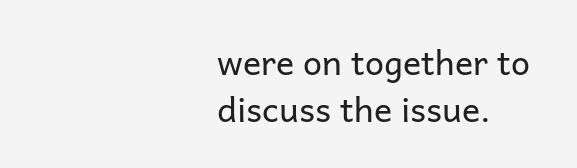were on together to discuss the issue.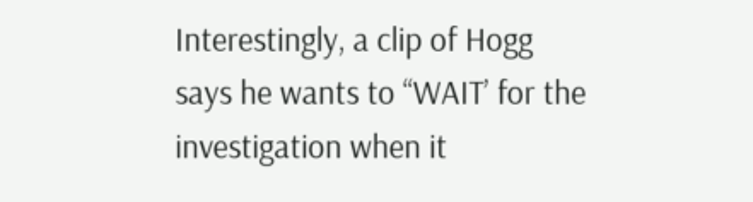Interestingly, a clip of Hogg says he wants to “WAIT’ for the investigation when it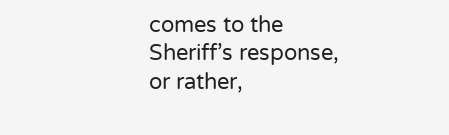comes to the Sheriff’s response, or rather,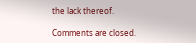the lack thereof.

Comments are closed.